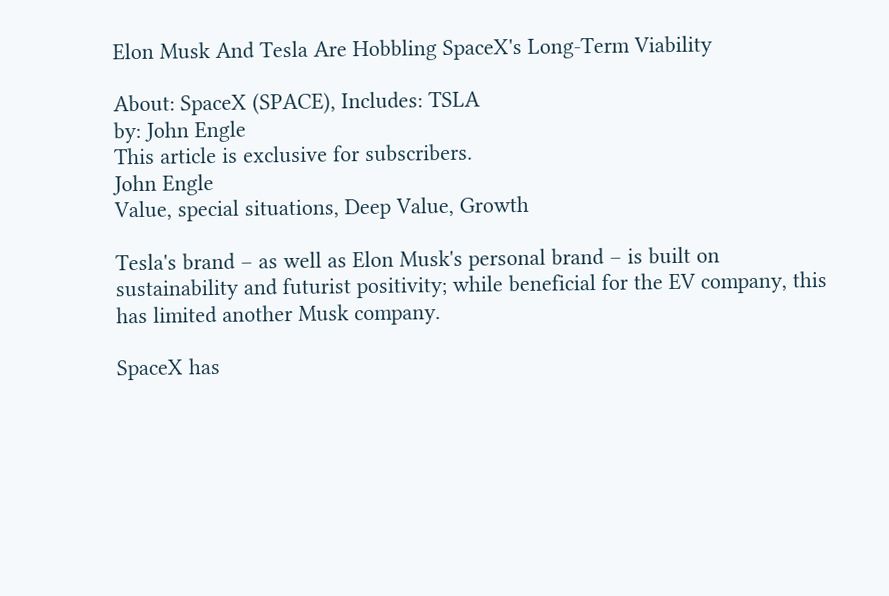Elon Musk And Tesla Are Hobbling SpaceX's Long-Term Viability

About: SpaceX (SPACE), Includes: TSLA
by: John Engle
This article is exclusive for subscribers.
John Engle
Value, special situations, Deep Value, Growth

Tesla's brand – as well as Elon Musk's personal brand – is built on sustainability and futurist positivity; while beneficial for the EV company, this has limited another Musk company.

SpaceX has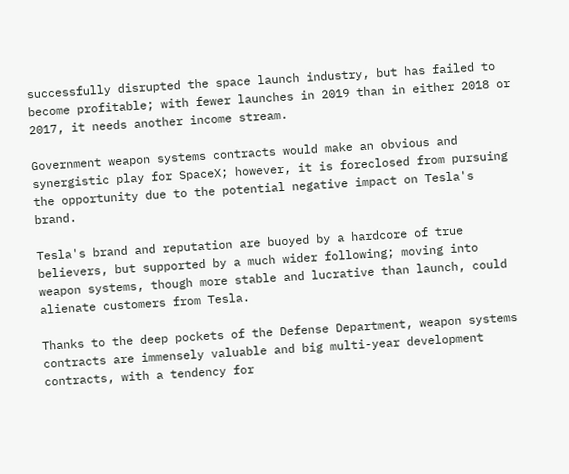successfully disrupted the space launch industry, but has failed to become profitable; with fewer launches in 2019 than in either 2018 or 2017, it needs another income stream.

Government weapon systems contracts would make an obvious and synergistic play for SpaceX; however, it is foreclosed from pursuing the opportunity due to the potential negative impact on Tesla's brand.

Tesla's brand and reputation are buoyed by a hardcore of true believers, but supported by a much wider following; moving into weapon systems, though more stable and lucrative than launch, could alienate customers from Tesla.

Thanks to the deep pockets of the Defense Department, weapon systems contracts are immensely valuable and big multi-year development contracts, with a tendency for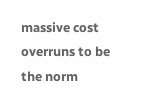massive cost overruns to be the norm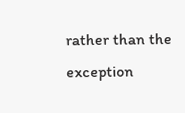rather than the exception